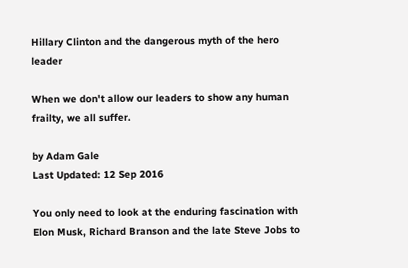Hillary Clinton and the dangerous myth of the hero leader

When we don't allow our leaders to show any human frailty, we all suffer.

by Adam Gale
Last Updated: 12 Sep 2016

You only need to look at the enduring fascination with Elon Musk, Richard Branson and the late Steve Jobs to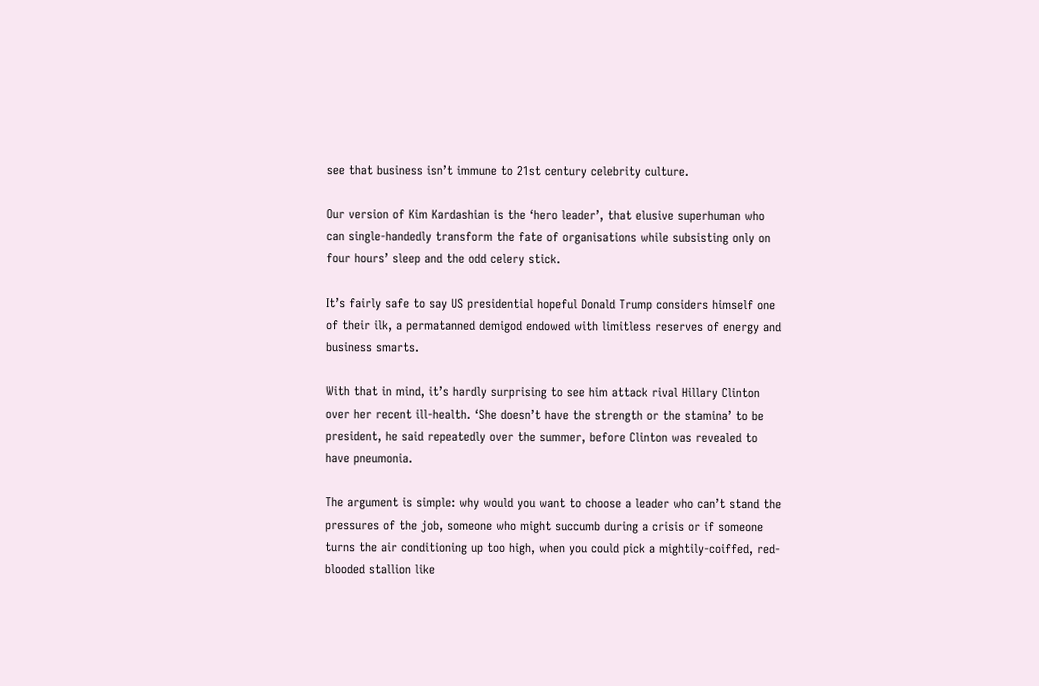see that business isn’t immune to 21st century celebrity culture.

Our version of Kim Kardashian is the ‘hero leader’, that elusive superhuman who can single-handedly transform the fate of organisations while subsisting only on four hours’ sleep and the odd celery stick.

It’s fairly safe to say US presidential hopeful Donald Trump considers himself one of their ilk, a permatanned demigod endowed with limitless reserves of energy and business smarts.

With that in mind, it’s hardly surprising to see him attack rival Hillary Clinton over her recent ill-health. ‘She doesn’t have the strength or the stamina’ to be president, he said repeatedly over the summer, before Clinton was revealed to have pneumonia.

The argument is simple: why would you want to choose a leader who can’t stand the pressures of the job, someone who might succumb during a crisis or if someone turns the air conditioning up too high, when you could pick a mightily-coiffed, red-blooded stallion like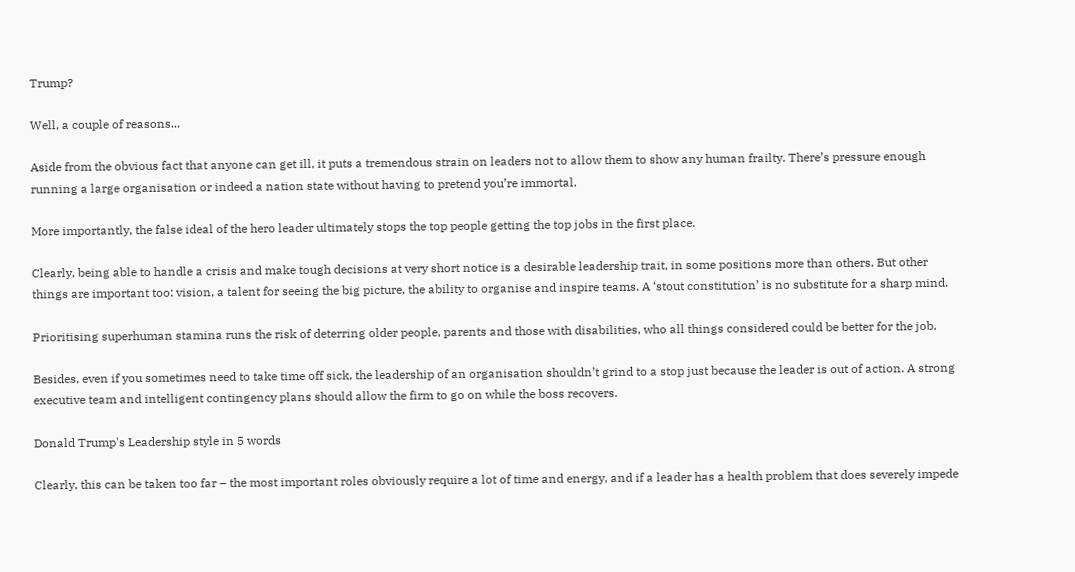Trump?

Well, a couple of reasons...

Aside from the obvious fact that anyone can get ill, it puts a tremendous strain on leaders not to allow them to show any human frailty. There’s pressure enough running a large organisation or indeed a nation state without having to pretend you’re immortal.

More importantly, the false ideal of the hero leader ultimately stops the top people getting the top jobs in the first place.

Clearly, being able to handle a crisis and make tough decisions at very short notice is a desirable leadership trait, in some positions more than others. But other things are important too: vision, a talent for seeing the big picture, the ability to organise and inspire teams. A ‘stout constitution’ is no substitute for a sharp mind.

Prioritising superhuman stamina runs the risk of deterring older people, parents and those with disabilities, who all things considered could be better for the job.

Besides, even if you sometimes need to take time off sick, the leadership of an organisation shouldn’t grind to a stop just because the leader is out of action. A strong executive team and intelligent contingency plans should allow the firm to go on while the boss recovers.

Donald Trump's Leadership style in 5 words

Clearly, this can be taken too far – the most important roles obviously require a lot of time and energy, and if a leader has a health problem that does severely impede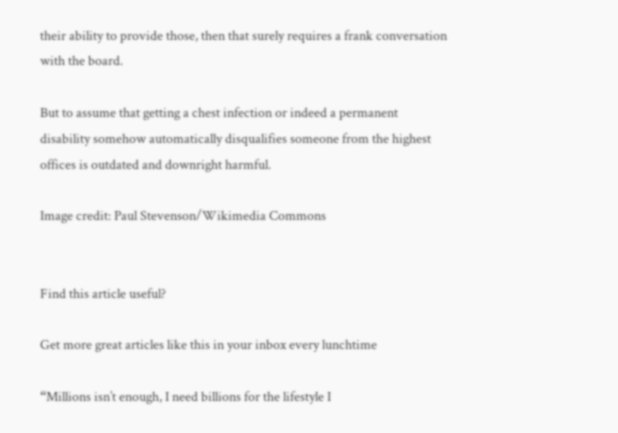their ability to provide those, then that surely requires a frank conversation with the board.

But to assume that getting a chest infection or indeed a permanent disability somehow automatically disqualifies someone from the highest offices is outdated and downright harmful.

Image credit: Paul Stevenson/Wikimedia Commons


Find this article useful?

Get more great articles like this in your inbox every lunchtime

“Millions isn’t enough, I need billions for the lifestyle I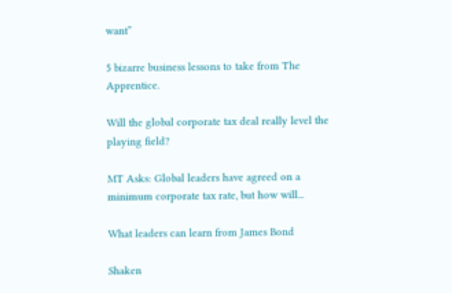want”

5 bizarre business lessons to take from The Apprentice.

Will the global corporate tax deal really level the playing field?

MT Asks: Global leaders have agreed on a minimum corporate tax rate, but how will...

What leaders can learn from James Bond

Shaken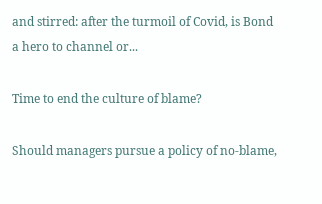and stirred: after the turmoil of Covid, is Bond a hero to channel or...

Time to end the culture of blame?

Should managers pursue a policy of no-blame,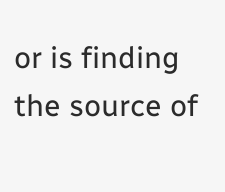or is finding the source of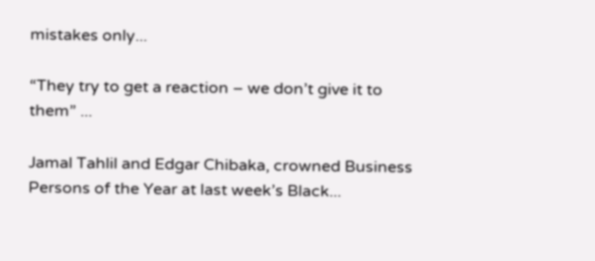mistakes only...

“They try to get a reaction – we don’t give it to them” ...

Jamal Tahlil and Edgar Chibaka, crowned Business Persons of the Year at last week’s Black...